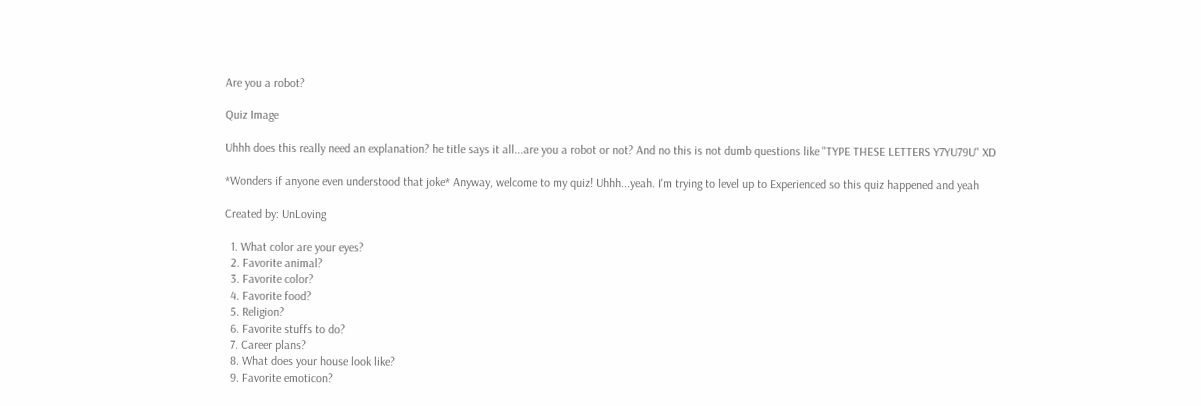Are you a robot?

Quiz Image

Uhhh does this really need an explanation? he title says it all...are you a robot or not? And no this is not dumb questions like "TYPE THESE LETTERS Y7YU79U" XD

*Wonders if anyone even understood that joke* Anyway, welcome to my quiz! Uhhh...yeah. I'm trying to level up to Experienced so this quiz happened and yeah

Created by: UnLoving

  1. What color are your eyes?
  2. Favorite animal?
  3. Favorite color?
  4. Favorite food?
  5. Religion?
  6. Favorite stuffs to do?
  7. Career plans?
  8. What does your house look like?
  9. Favorite emoticon?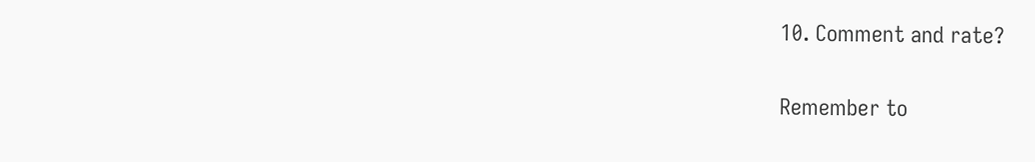10. Comment and rate?

Remember to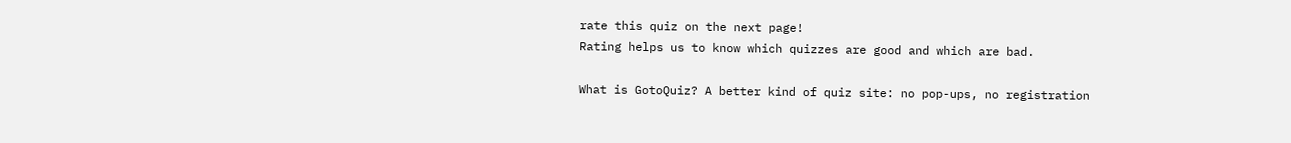rate this quiz on the next page!
Rating helps us to know which quizzes are good and which are bad.

What is GotoQuiz? A better kind of quiz site: no pop-ups, no registration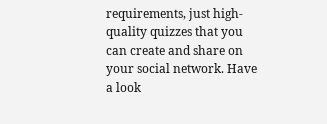requirements, just high-quality quizzes that you can create and share on your social network. Have a look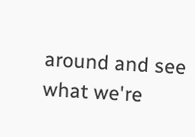around and see what we're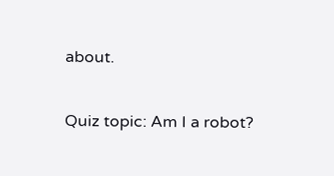about.

Quiz topic: Am I a robot?